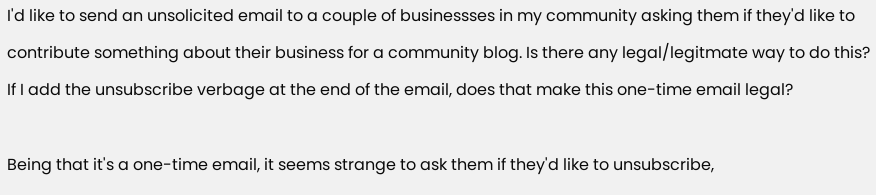I'd like to send an unsolicited email to a couple of businessses in my community asking them if they'd like to contribute something about their business for a community blog. Is there any legal/legitmate way to do this? If I add the unsubscribe verbage at the end of the email, does that make this one-time email legal?

Being that it's a one-time email, it seems strange to ask them if they'd like to unsubscribe,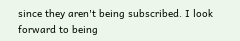since they aren't being subscribed. I look forward to being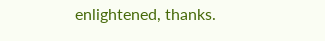enlightened, thanks.